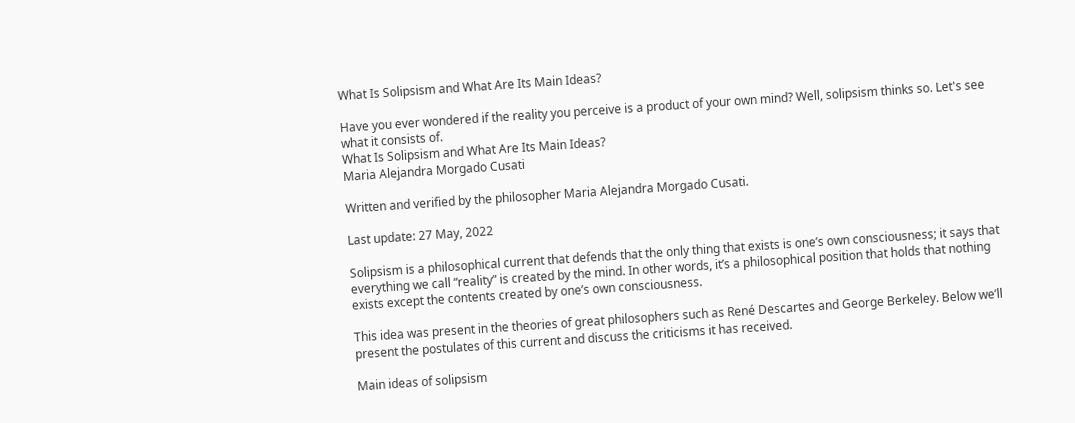What Is Solipsism and What Are Its Main Ideas?

Have you ever wondered if the reality you perceive is a product of your own mind? Well, solipsism thinks so. Let's see what it consists of.
What Is Solipsism and What Are Its Main Ideas?
Maria Alejandra Morgado Cusati

Written and verified by the philosopher Maria Alejandra Morgado Cusati.

Last update: 27 May, 2022

Solipsism is a philosophical current that defends that the only thing that exists is one’s own consciousness; it says that everything we call “reality” is created by the mind. In other words, it’s a philosophical position that holds that nothing exists except the contents created by one’s own consciousness.

This idea was present in the theories of great philosophers such as René Descartes and George Berkeley. Below we’ll present the postulates of this current and discuss the criticisms it has received.

Main ideas of solipsism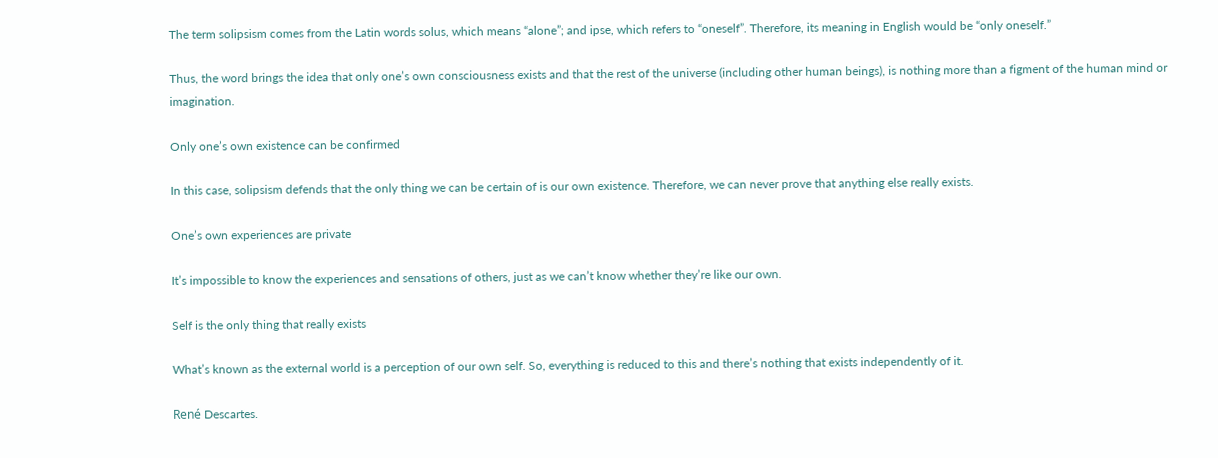The term solipsism comes from the Latin words solus, which means “alone”; and ipse, which refers to “oneself”. Therefore, its meaning in English would be “only oneself.”

Thus, the word brings the idea that only one’s own consciousness exists and that the rest of the universe (including other human beings), is nothing more than a figment of the human mind or imagination.

Only one’s own existence can be confirmed

In this case, solipsism defends that the only thing we can be certain of is our own existence. Therefore, we can never prove that anything else really exists.

One’s own experiences are private

It’s impossible to know the experiences and sensations of others, just as we can’t know whether they’re like our own.

Self is the only thing that really exists

What’s known as the external world is a perception of our own self. So, everything is reduced to this and there’s nothing that exists independently of it.

René Descartes.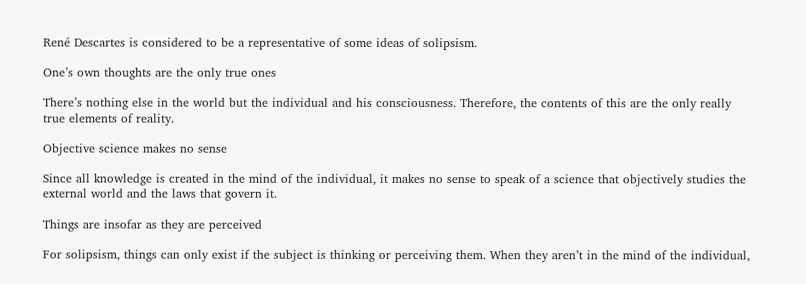René Descartes is considered to be a representative of some ideas of solipsism.

One’s own thoughts are the only true ones

There’s nothing else in the world but the individual and his consciousness. Therefore, the contents of this are the only really true elements of reality.

Objective science makes no sense

Since all knowledge is created in the mind of the individual, it makes no sense to speak of a science that objectively studies the external world and the laws that govern it.

Things are insofar as they are perceived

For solipsism, things can only exist if the subject is thinking or perceiving them. When they aren’t in the mind of the individual,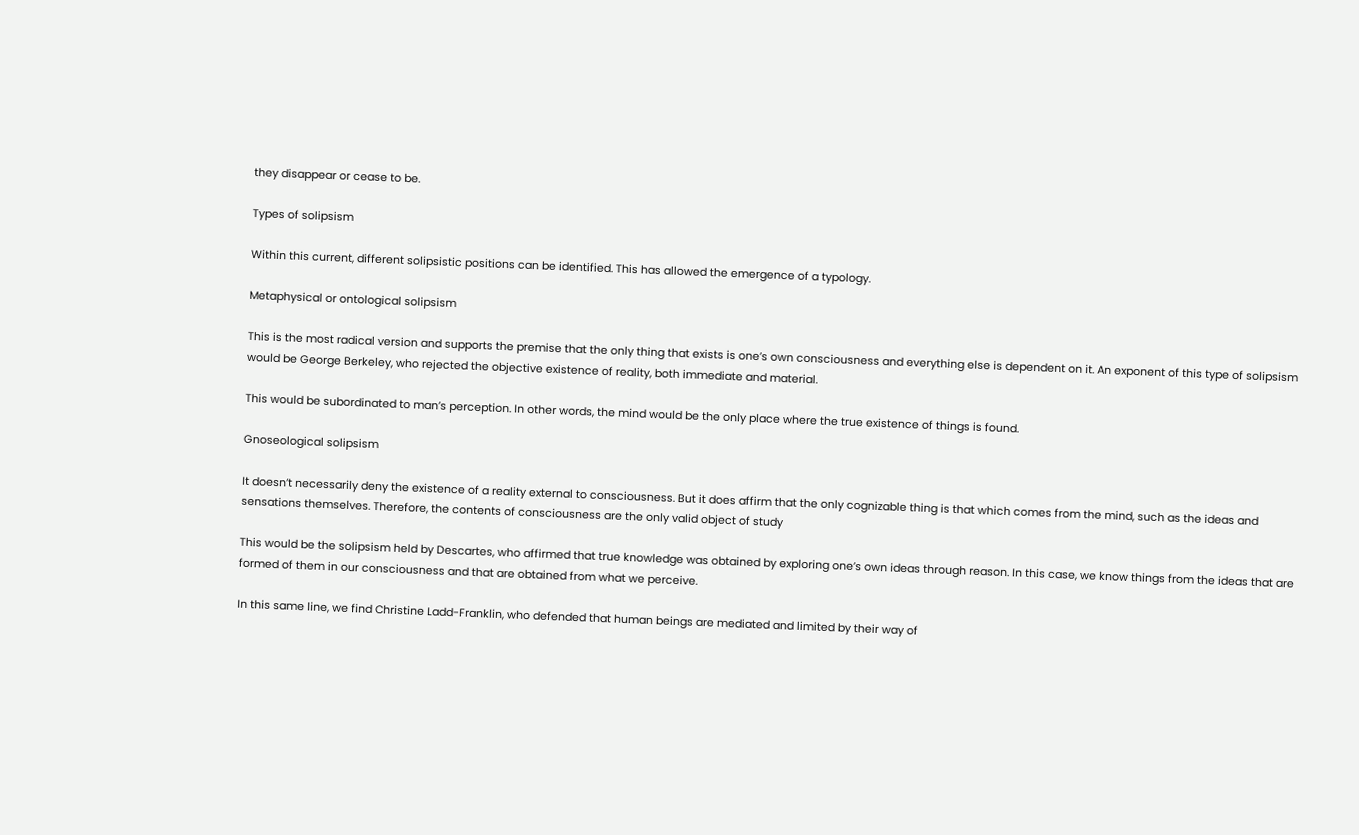they disappear or cease to be.

Types of solipsism

Within this current, different solipsistic positions can be identified. This has allowed the emergence of a typology.

Metaphysical or ontological solipsism

This is the most radical version and supports the premise that the only thing that exists is one’s own consciousness and everything else is dependent on it. An exponent of this type of solipsism would be George Berkeley, who rejected the objective existence of reality, both immediate and material.

This would be subordinated to man’s perception. In other words, the mind would be the only place where the true existence of things is found.

Gnoseological solipsism

It doesn’t necessarily deny the existence of a reality external to consciousness. But it does affirm that the only cognizable thing is that which comes from the mind, such as the ideas and sensations themselves. Therefore, the contents of consciousness are the only valid object of study

This would be the solipsism held by Descartes, who affirmed that true knowledge was obtained by exploring one’s own ideas through reason. In this case, we know things from the ideas that are formed of them in our consciousness and that are obtained from what we perceive.

In this same line, we find Christine Ladd-Franklin, who defended that human beings are mediated and limited by their way of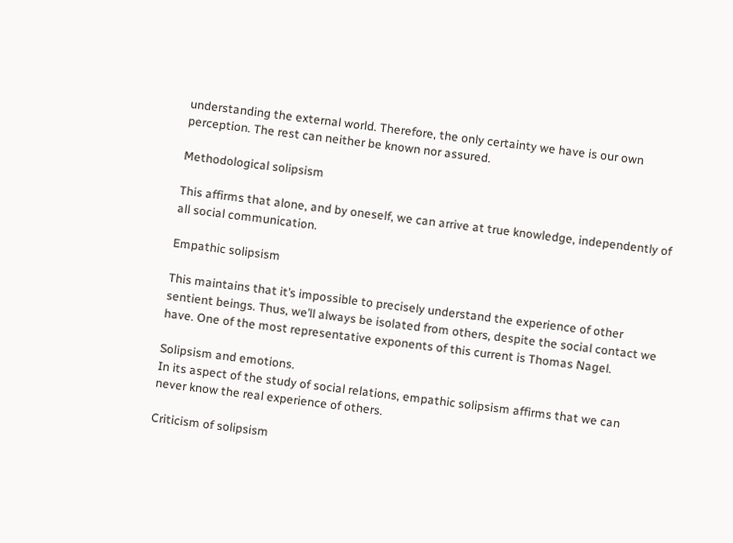understanding the external world. Therefore, the only certainty we have is our own perception. The rest can neither be known nor assured.

Methodological solipsism

This affirms that alone, and by oneself, we can arrive at true knowledge, independently of all social communication.

Empathic solipsism

This maintains that it’s impossible to precisely understand the experience of other sentient beings. Thus, we’ll always be isolated from others, despite the social contact we have. One of the most representative exponents of this current is Thomas Nagel.

Solipsism and emotions.
In its aspect of the study of social relations, empathic solipsism affirms that we can never know the real experience of others.

Criticism of solipsism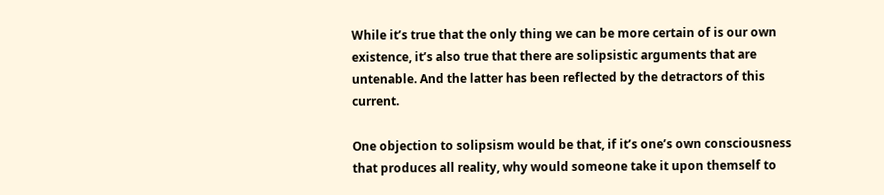While it’s true that the only thing we can be more certain of is our own existence, it’s also true that there are solipsistic arguments that are untenable. And the latter has been reflected by the detractors of this current.

One objection to solipsism would be that, if it’s one’s own consciousness that produces all reality, why would someone take it upon themself to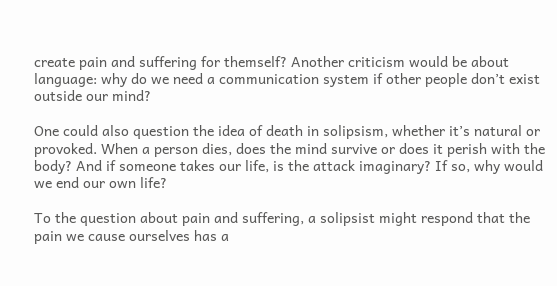create pain and suffering for themself? Another criticism would be about language: why do we need a communication system if other people don’t exist outside our mind?

One could also question the idea of death in solipsism, whether it’s natural or provoked. When a person dies, does the mind survive or does it perish with the body? And if someone takes our life, is the attack imaginary? If so, why would we end our own life?

To the question about pain and suffering, a solipsist might respond that the pain we cause ourselves has a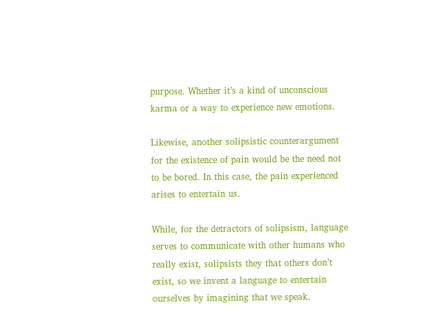purpose. Whether it’s a kind of unconscious karma or a way to experience new emotions.

Likewise, another solipsistic counterargument for the existence of pain would be the need not to be bored. In this case, the pain experienced arises to entertain us.

While, for the detractors of solipsism, language serves to communicate with other humans who really exist, solipsists they that others don’t exist, so we invent a language to entertain ourselves by imagining that we speak.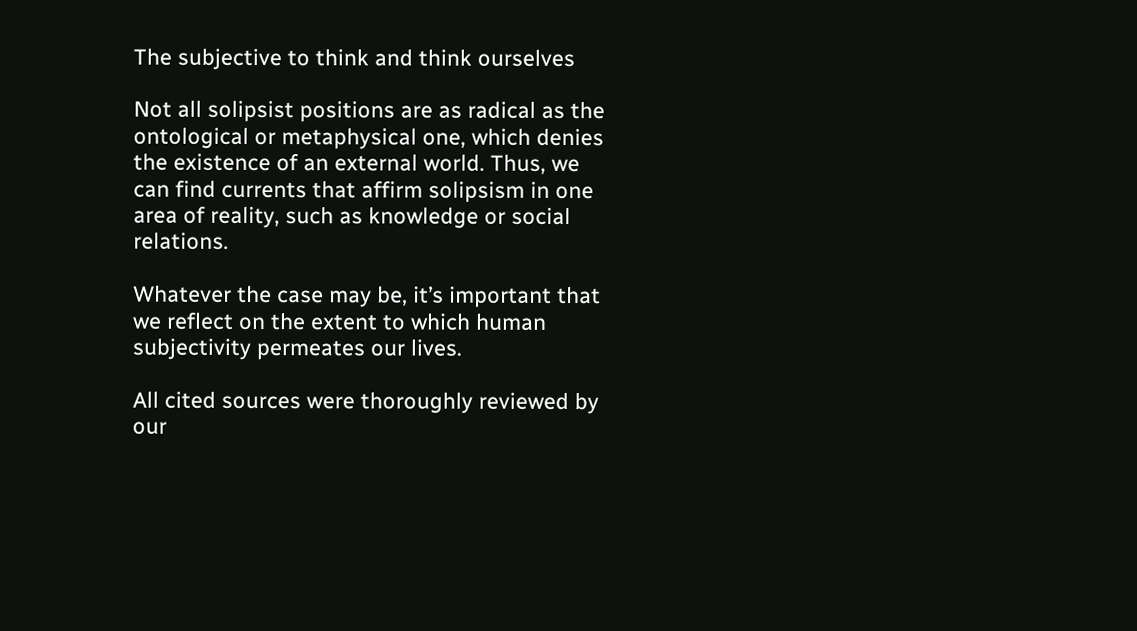The subjective to think and think ourselves

Not all solipsist positions are as radical as the ontological or metaphysical one, which denies the existence of an external world. Thus, we can find currents that affirm solipsism in one area of reality, such as knowledge or social relations.

Whatever the case may be, it’s important that we reflect on the extent to which human subjectivity permeates our lives.

All cited sources were thoroughly reviewed by our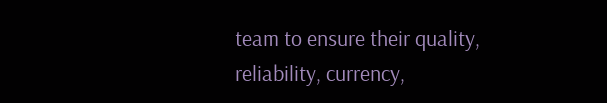team to ensure their quality, reliability, currency,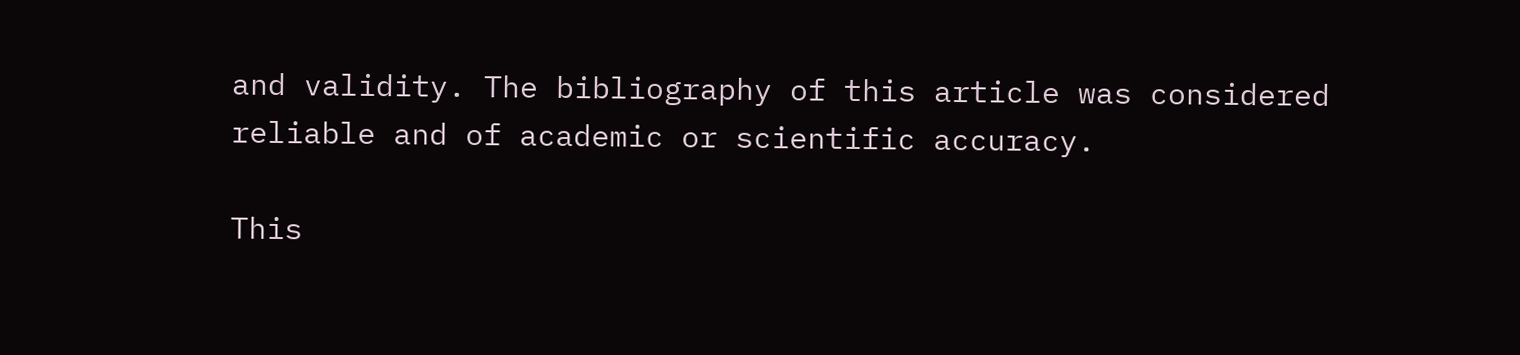and validity. The bibliography of this article was considered reliable and of academic or scientific accuracy.

This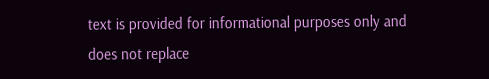text is provided for informational purposes only and does not replace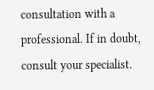consultation with a professional. If in doubt, consult your specialist.